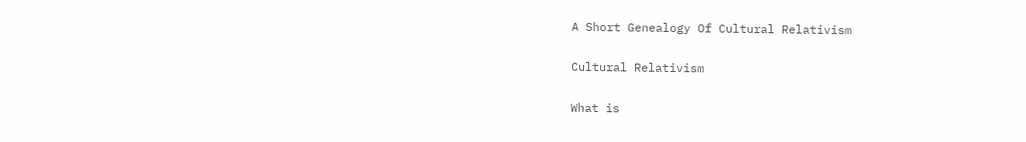A Short Genealogy Of Cultural Relativism

Cultural Relativism

What is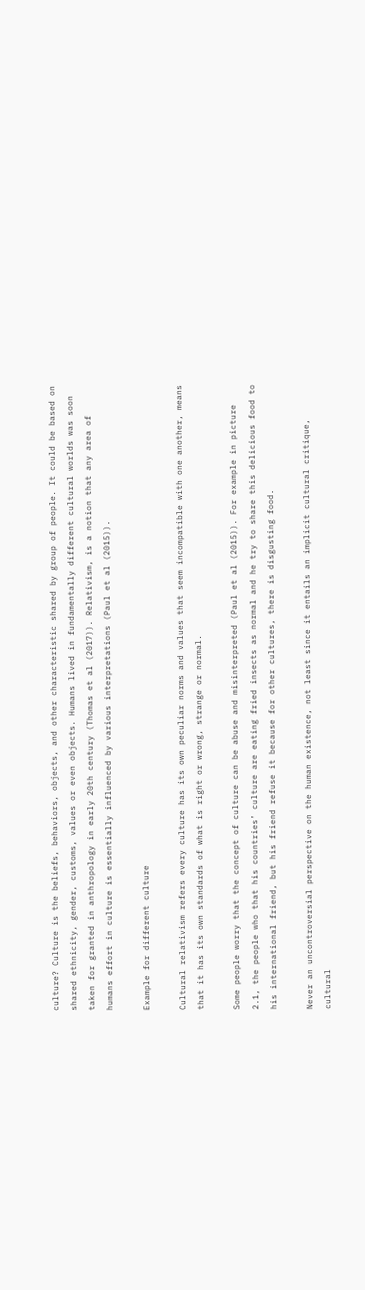culture? Culture is the beliefs, behaviors, objects, and other characteristic shared by group of people. It could be based on shared ethnicity, gender, customs, values or even objects. Humans lived in fundamentally different cultural worlds was soon taken for granted in anthropology in early 20th century (Thomas et al (2017)). Relativism, is a notion that any area of humans effort in culture is essentially influenced by various interpretations (Paul et al (2015)).

Example for different culture

Cultural relativism refers every culture has its own peculiar norms and values that seem incompatible with one another, means that it has its own standards of what is right or wrong, strange or normal.

Some people worry that the concept of culture can be abuse and misinterpreted (Paul et al (2015)). For example in picture 2.1, the people who that his countries’ culture are eating fried insects as normal and he try to share this delicious food to his international friend, but his friend refuse it because for other cultures, there is disgusting food.

Never an uncontroversial perspective on the human existence, not least since it entails an implicit cultural critique, cultural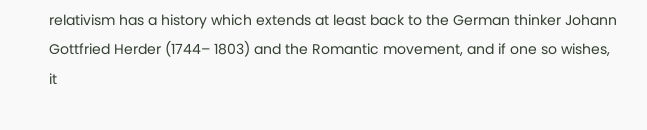relativism has a history which extends at least back to the German thinker Johann Gottfried Herder (1744– 1803) and the Romantic movement, and if one so wishes, it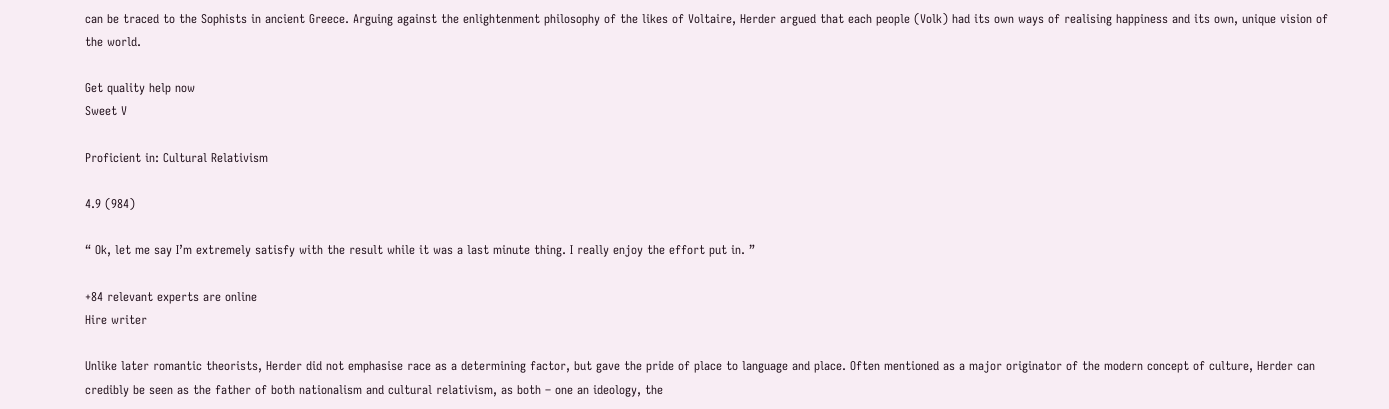can be traced to the Sophists in ancient Greece. Arguing against the enlightenment philosophy of the likes of Voltaire, Herder argued that each people (Volk) had its own ways of realising happiness and its own, unique vision of the world.

Get quality help now
Sweet V

Proficient in: Cultural Relativism

4.9 (984)

“ Ok, let me say I’m extremely satisfy with the result while it was a last minute thing. I really enjoy the effort put in. ”

+84 relevant experts are online
Hire writer

Unlike later romantic theorists, Herder did not emphasise race as a determining factor, but gave the pride of place to language and place. Often mentioned as a major originator of the modern concept of culture, Herder can credibly be seen as the father of both nationalism and cultural relativism, as both – one an ideology, the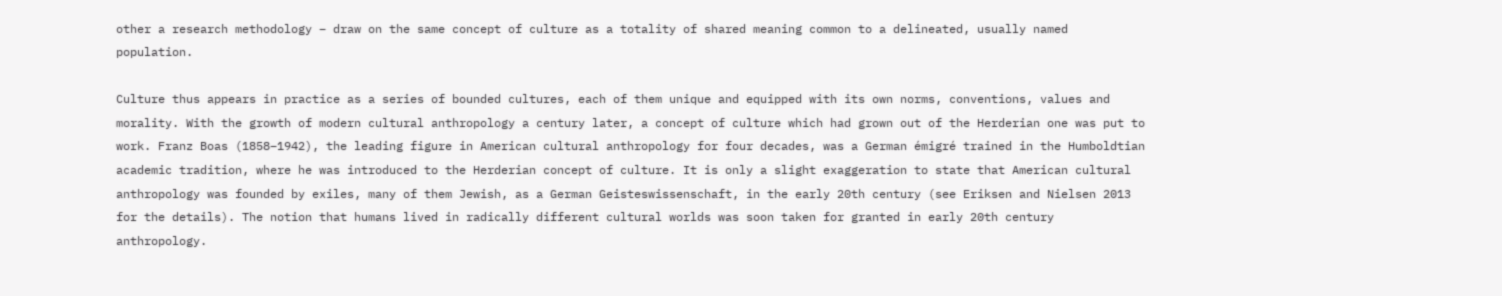other a research methodology – draw on the same concept of culture as a totality of shared meaning common to a delineated, usually named population.

Culture thus appears in practice as a series of bounded cultures, each of them unique and equipped with its own norms, conventions, values and morality. With the growth of modern cultural anthropology a century later, a concept of culture which had grown out of the Herderian one was put to work. Franz Boas (1858–1942), the leading figure in American cultural anthropology for four decades, was a German émigré trained in the Humboldtian academic tradition, where he was introduced to the Herderian concept of culture. It is only a slight exaggeration to state that American cultural anthropology was founded by exiles, many of them Jewish, as a German Geisteswissenschaft, in the early 20th century (see Eriksen and Nielsen 2013 for the details). The notion that humans lived in radically different cultural worlds was soon taken for granted in early 20th century anthropology.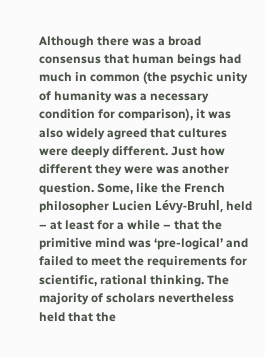Although there was a broad consensus that human beings had much in common (the psychic unity of humanity was a necessary condition for comparison), it was also widely agreed that cultures were deeply different. Just how different they were was another question. Some, like the French philosopher Lucien Lévy-Bruhl, held – at least for a while – that the primitive mind was ‘pre-logical’ and failed to meet the requirements for scientific, rational thinking. The majority of scholars nevertheless held that the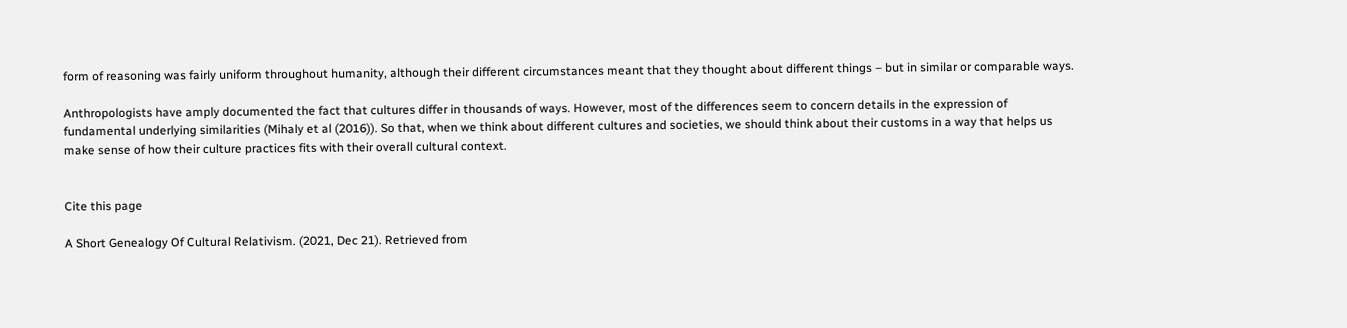form of reasoning was fairly uniform throughout humanity, although their different circumstances meant that they thought about different things – but in similar or comparable ways.

Anthropologists have amply documented the fact that cultures differ in thousands of ways. However, most of the differences seem to concern details in the expression of fundamental underlying similarities (Mihaly et al (2016)). So that, when we think about different cultures and societies, we should think about their customs in a way that helps us make sense of how their culture practices fits with their overall cultural context.


Cite this page

A Short Genealogy Of Cultural Relativism. (2021, Dec 21). Retrieved from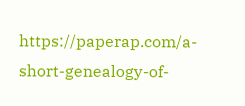https://paperap.com/a-short-genealogy-of-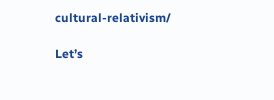cultural-relativism/

Let’s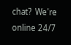chat?  We're online 24/7